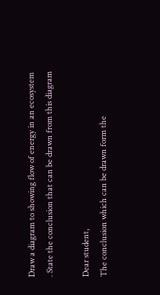Draw a diagram to showing flow of energy in an ecosystem . State the conclusion that can be drawn from this diagram

Dear student,
The conclusion which can be drawn form the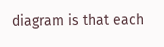diagram is that each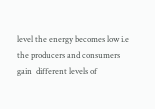level the energy becomes low i.e the producers and consumers gain  different levels of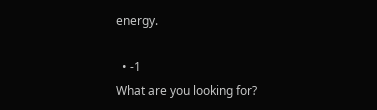energy.

  • -1
What are you looking for?